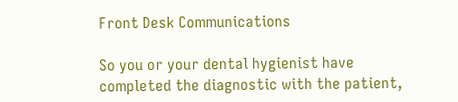Front Desk Communications

So you or your dental hygienist have completed the diagnostic with the patient,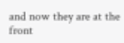and now they are at the front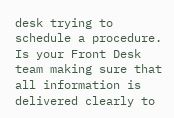desk trying to schedule a procedure. Is your Front Desk team making sure that all information is delivered clearly to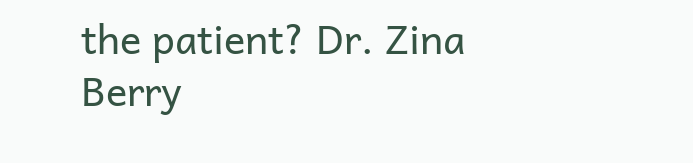the patient? Dr. Zina Berry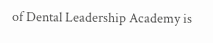of Dental Leadership Academy is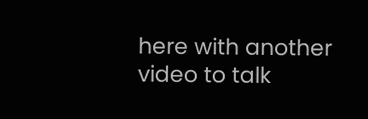here with another video to talk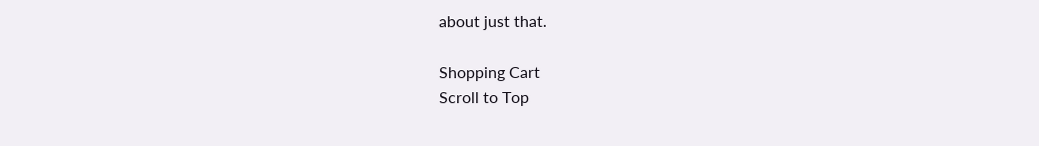about just that.

Shopping Cart
Scroll to Top